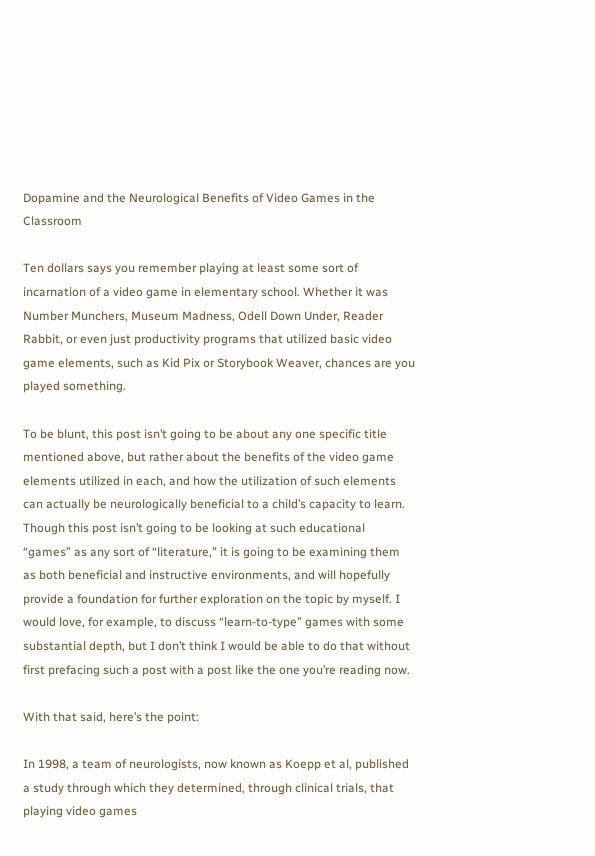Dopamine and the Neurological Benefits of Video Games in the Classroom

Ten dollars says you remember playing at least some sort of incarnation of a video game in elementary school. Whether it was Number Munchers, Museum Madness, Odell Down Under, Reader Rabbit, or even just productivity programs that utilized basic video game elements, such as Kid Pix or Storybook Weaver, chances are you played something.

To be blunt, this post isn’t going to be about any one specific title mentioned above, but rather about the benefits of the video game elements utilized in each, and how the utilization of such elements can actually be neurologically beneficial to a child’s capacity to learn. Though this post isn’t going to be looking at such educational “games” as any sort of “literature,” it is going to be examining them as both beneficial and instructive environments, and will hopefully provide a foundation for further exploration on the topic by myself. I would love, for example, to discuss “learn-to-type” games with some substantial depth, but I don’t think I would be able to do that without first prefacing such a post with a post like the one you’re reading now.

With that said, here’s the point:

In 1998, a team of neurologists, now known as Koepp et al, published a study through which they determined, through clinical trials, that playing video games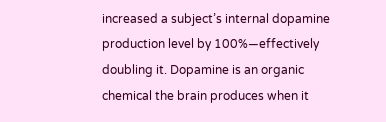increased a subject’s internal dopamine production level by 100%—effectively doubling it. Dopamine is an organic chemical the brain produces when it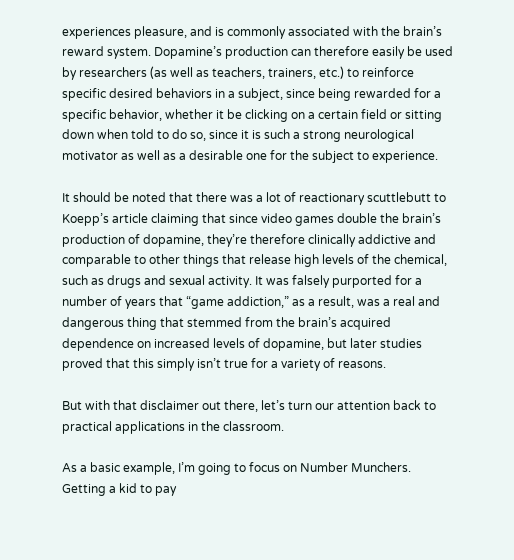experiences pleasure, and is commonly associated with the brain’s reward system. Dopamine’s production can therefore easily be used by researchers (as well as teachers, trainers, etc.) to reinforce specific desired behaviors in a subject, since being rewarded for a specific behavior, whether it be clicking on a certain field or sitting down when told to do so, since it is such a strong neurological motivator as well as a desirable one for the subject to experience.

It should be noted that there was a lot of reactionary scuttlebutt to Koepp’s article claiming that since video games double the brain’s production of dopamine, they’re therefore clinically addictive and comparable to other things that release high levels of the chemical, such as drugs and sexual activity. It was falsely purported for a number of years that “game addiction,” as a result, was a real and dangerous thing that stemmed from the brain’s acquired dependence on increased levels of dopamine, but later studies proved that this simply isn’t true for a variety of reasons.

But with that disclaimer out there, let’s turn our attention back to practical applications in the classroom.

As a basic example, I’m going to focus on Number Munchers. Getting a kid to pay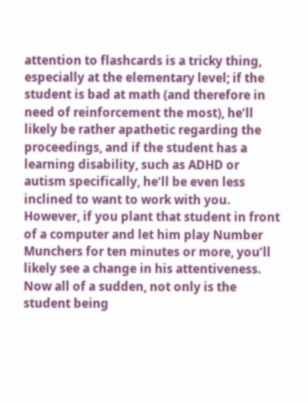attention to flashcards is a tricky thing, especially at the elementary level; if the student is bad at math (and therefore in need of reinforcement the most), he’ll likely be rather apathetic regarding the proceedings, and if the student has a learning disability, such as ADHD or autism specifically, he’ll be even less inclined to want to work with you. However, if you plant that student in front of a computer and let him play Number Munchers for ten minutes or more, you’ll likely see a change in his attentiveness. Now all of a sudden, not only is the student being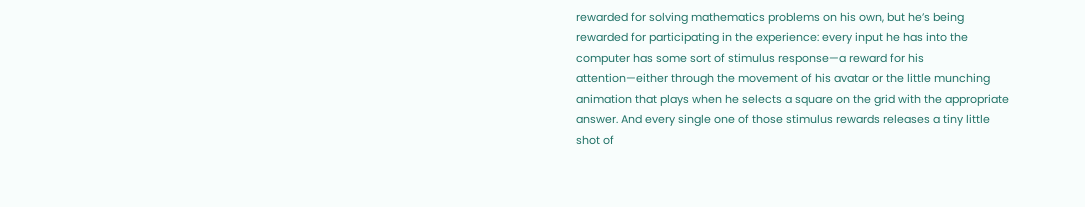rewarded for solving mathematics problems on his own, but he’s being rewarded for participating in the experience: every input he has into the computer has some sort of stimulus response—a reward for his attention—either through the movement of his avatar or the little munching animation that plays when he selects a square on the grid with the appropriate answer. And every single one of those stimulus rewards releases a tiny little shot of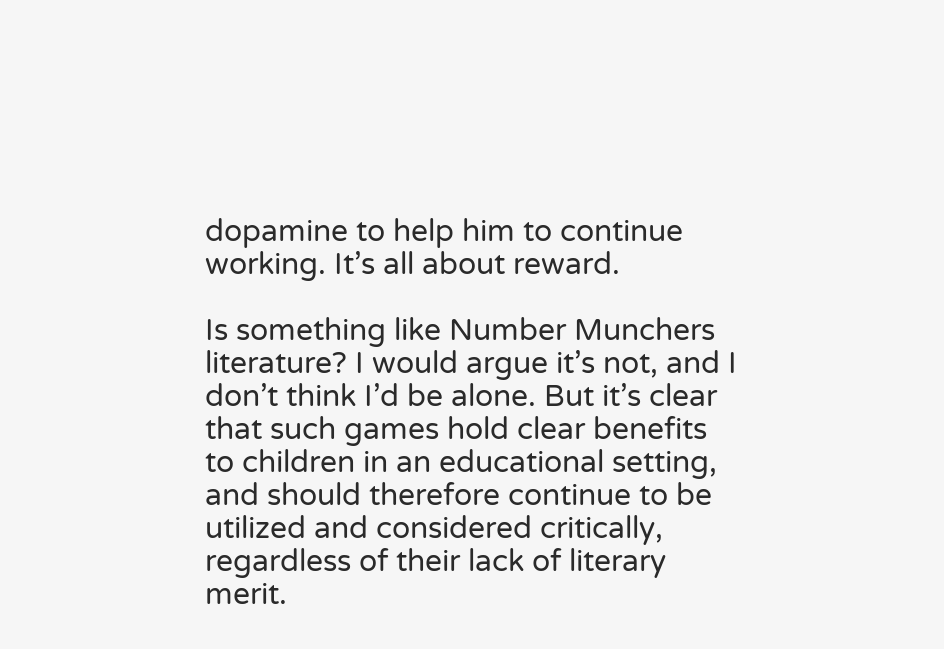dopamine to help him to continue working. It’s all about reward.

Is something like Number Munchers literature? I would argue it’s not, and I don’t think I’d be alone. But it’s clear that such games hold clear benefits to children in an educational setting, and should therefore continue to be utilized and considered critically, regardless of their lack of literary merit.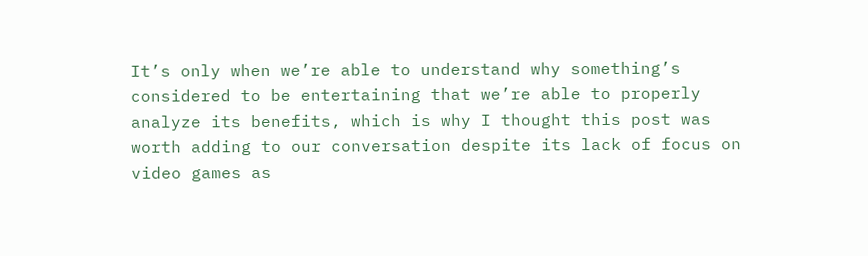It’s only when we’re able to understand why something’s considered to be entertaining that we’re able to properly analyze its benefits, which is why I thought this post was worth adding to our conversation despite its lack of focus on video games as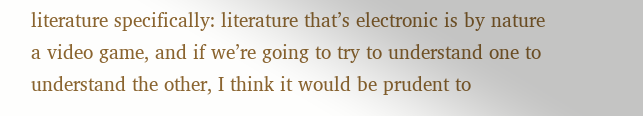literature specifically: literature that’s electronic is by nature a video game, and if we’re going to try to understand one to understand the other, I think it would be prudent to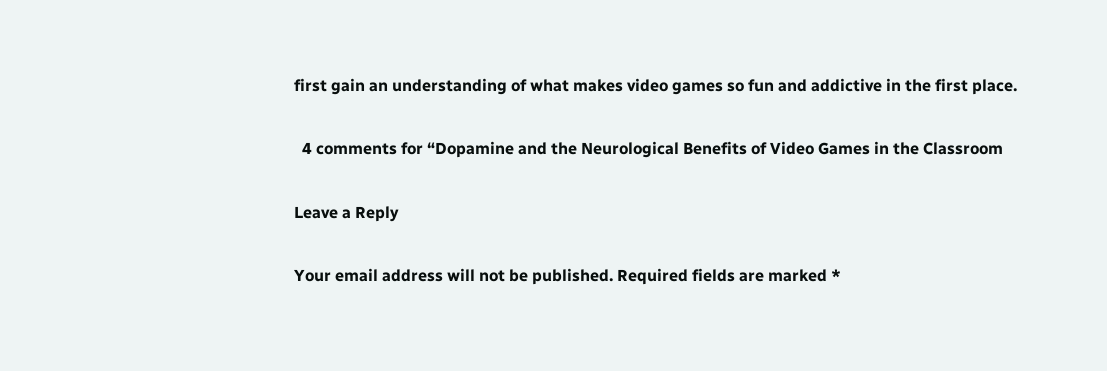first gain an understanding of what makes video games so fun and addictive in the first place.

  4 comments for “Dopamine and the Neurological Benefits of Video Games in the Classroom

Leave a Reply

Your email address will not be published. Required fields are marked *